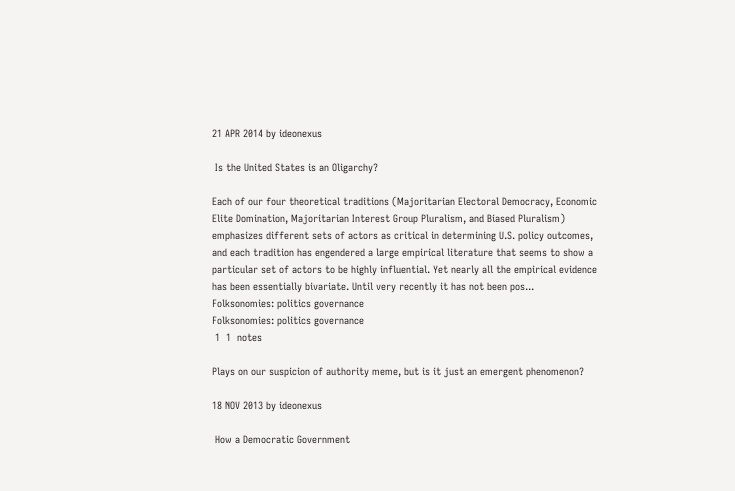21 APR 2014 by ideonexus

 Is the United States is an Oligarchy?

Each of our four theoretical traditions (Majoritarian Electoral Democracy, Economic Elite Domination, Majoritarian Interest Group Pluralism, and Biased Pluralism) emphasizes different sets of actors as critical in determining U.S. policy outcomes, and each tradition has engendered a large empirical literature that seems to show a particular set of actors to be highly influential. Yet nearly all the empirical evidence has been essentially bivariate. Until very recently it has not been pos...
Folksonomies: politics governance
Folksonomies: politics governance
 1  1  notes

Plays on our suspicion of authority meme, but is it just an emergent phenomenon?

18 NOV 2013 by ideonexus

 How a Democratic Government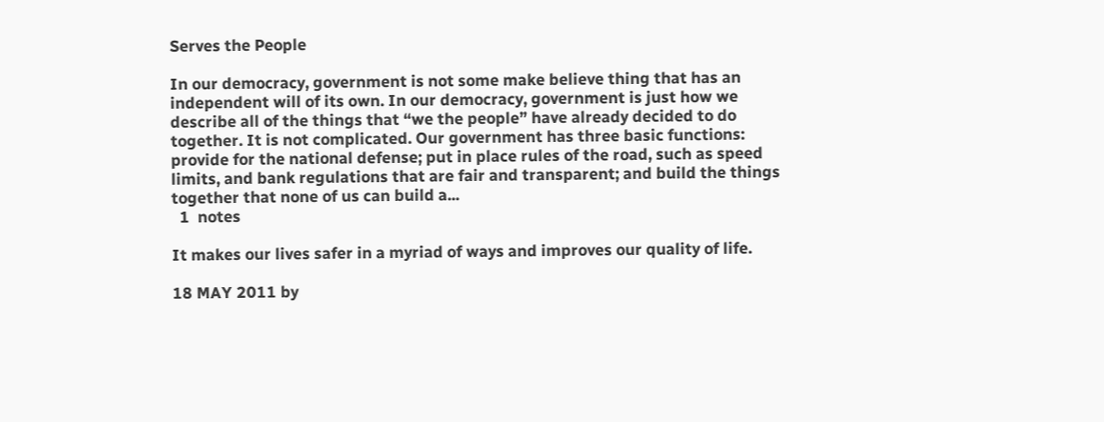Serves the People

In our democracy, government is not some make believe thing that has an independent will of its own. In our democracy, government is just how we describe all of the things that “we the people” have already decided to do together. It is not complicated. Our government has three basic functions: provide for the national defense; put in place rules of the road, such as speed limits, and bank regulations that are fair and transparent; and build the things together that none of us can build a...
  1  notes

It makes our lives safer in a myriad of ways and improves our quality of life.

18 MAY 2011 by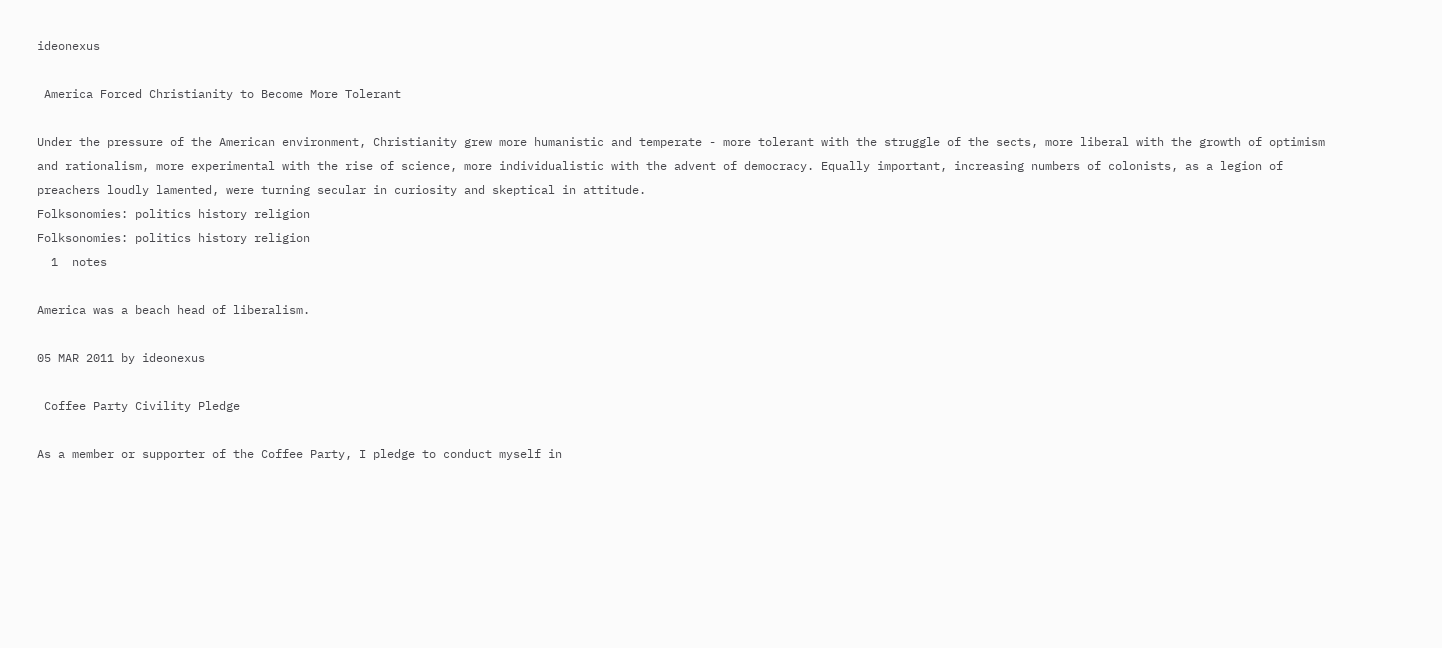ideonexus

 America Forced Christianity to Become More Tolerant

Under the pressure of the American environment, Christianity grew more humanistic and temperate - more tolerant with the struggle of the sects, more liberal with the growth of optimism and rationalism, more experimental with the rise of science, more individualistic with the advent of democracy. Equally important, increasing numbers of colonists, as a legion of preachers loudly lamented, were turning secular in curiosity and skeptical in attitude.
Folksonomies: politics history religion
Folksonomies: politics history religion
  1  notes

America was a beach head of liberalism.

05 MAR 2011 by ideonexus

 Coffee Party Civility Pledge

As a member or supporter of the Coffee Party, I pledge to conduct myself in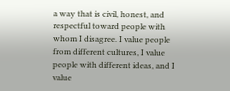a way that is civil, honest, and respectful toward people with whom I disagree. I value people from different cultures, I value people with different ideas, and I value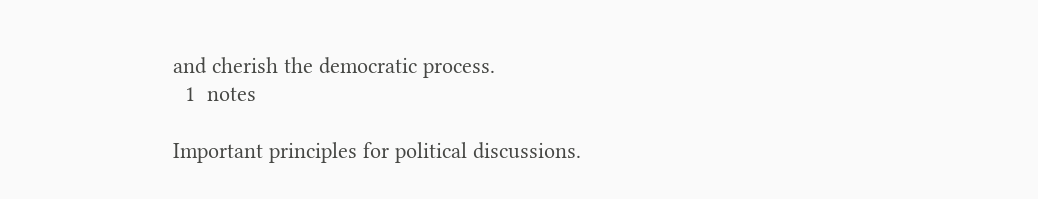and cherish the democratic process.
  1  notes

Important principles for political discussions.